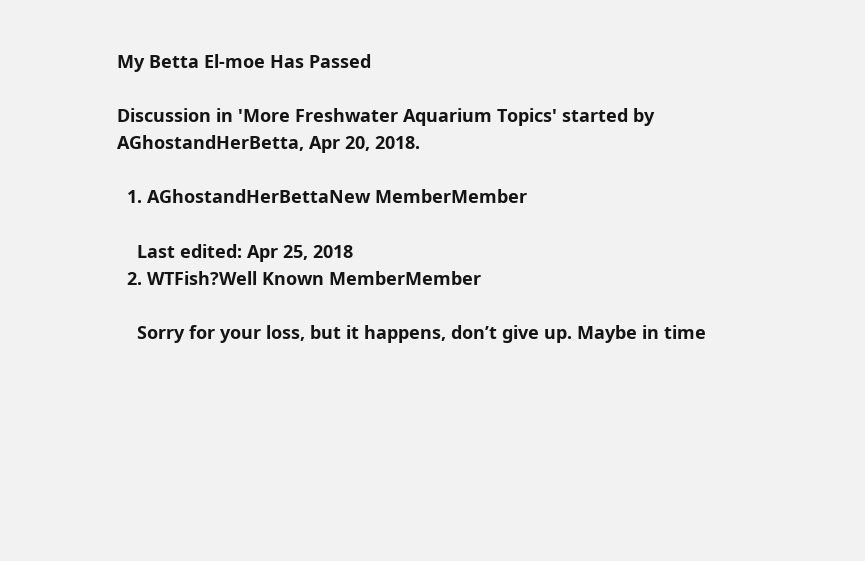My Betta El-moe Has Passed

Discussion in 'More Freshwater Aquarium Topics' started by AGhostandHerBetta, Apr 20, 2018.

  1. AGhostandHerBettaNew MemberMember

    Last edited: Apr 25, 2018
  2. WTFish?Well Known MemberMember

    Sorry for your loss, but it happens, don’t give up. Maybe in time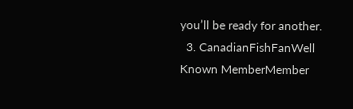you’ll be ready for another.
  3. CanadianFishFanWell Known MemberMember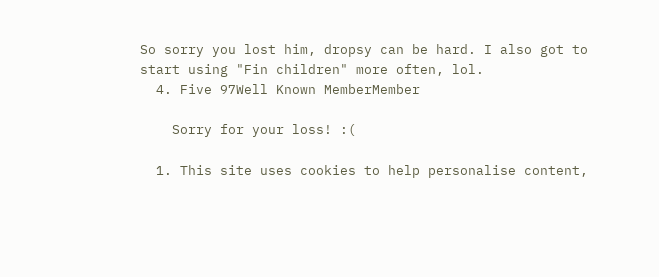So sorry you lost him, dropsy can be hard. I also got to start using "Fin children" more often, lol.
  4. Five 97Well Known MemberMember

    Sorry for your loss! :(

  1. This site uses cookies to help personalise content,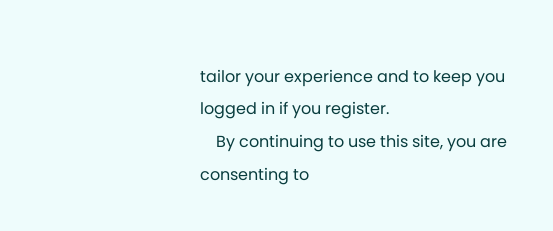tailor your experience and to keep you logged in if you register.
    By continuing to use this site, you are consenting to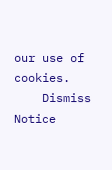our use of cookies.
    Dismiss Notice